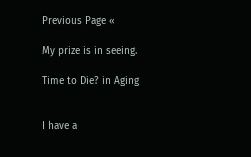Previous Page «

My prize is in seeing.

Time to Die? in Aging


I have a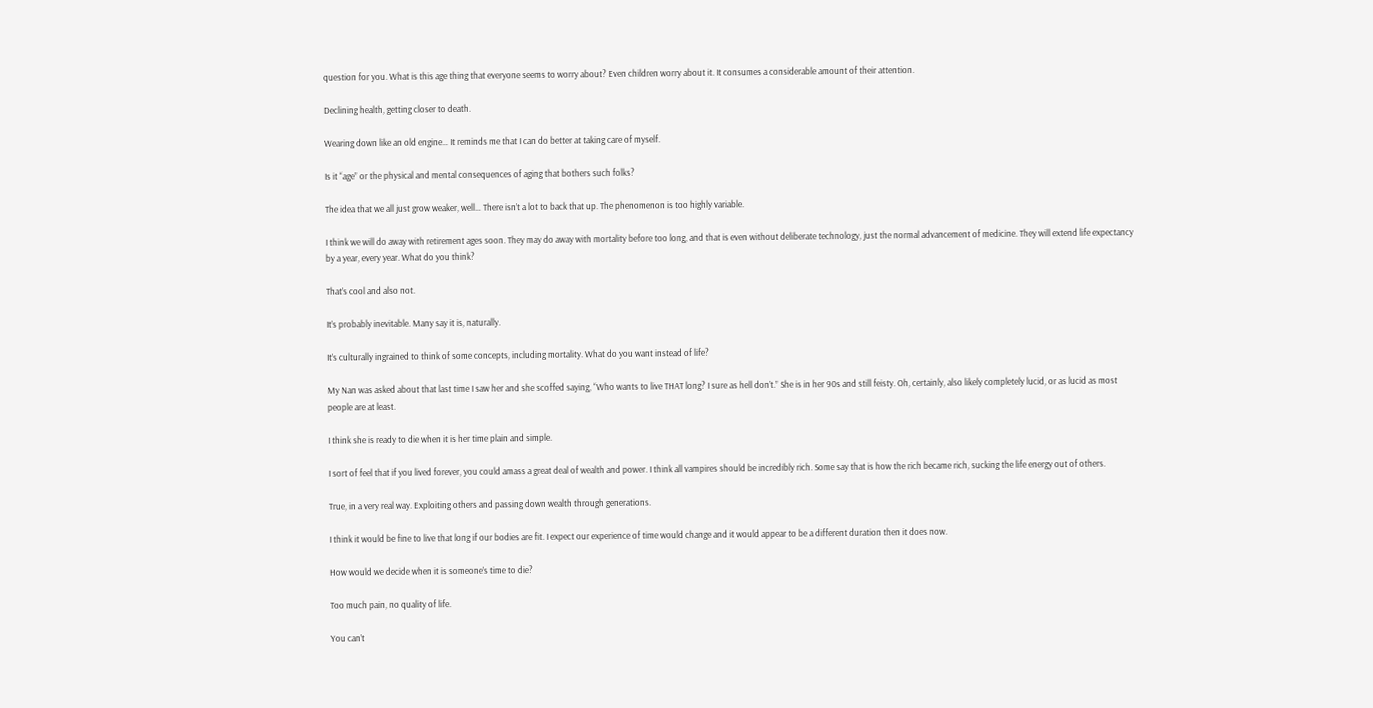question for you. What is this age thing that everyone seems to worry about? Even children worry about it. It consumes a considerable amount of their attention.

Declining health, getting closer to death.

Wearing down like an old engine… It reminds me that I can do better at taking care of myself.

Is it “age” or the physical and mental consequences of aging that bothers such folks?

The idea that we all just grow weaker, well… There isn’t a lot to back that up. The phenomenon is too highly variable.

I think we will do away with retirement ages soon. They may do away with mortality before too long, and that is even without deliberate technology, just the normal advancement of medicine. They will extend life expectancy by a year, every year. What do you think?

That’s cool and also not.

It’s probably inevitable. Many say it is, naturally.

It’s culturally ingrained to think of some concepts, including mortality. What do you want instead of life?

My Nan was asked about that last time I saw her and she scoffed saying, “Who wants to live THAT long? I sure as hell don’t.” She is in her 90s and still feisty. Oh, certainly, also likely completely lucid, or as lucid as most people are at least.

I think she is ready to die when it is her time plain and simple.

I sort of feel that if you lived forever, you could amass a great deal of wealth and power. I think all vampires should be incredibly rich. Some say that is how the rich became rich, sucking the life energy out of others.

True, in a very real way. Exploiting others and passing down wealth through generations.

I think it would be fine to live that long if our bodies are fit. I expect our experience of time would change and it would appear to be a different duration then it does now.

How would we decide when it is someone’s time to die?

Too much pain, no quality of life.

You can’t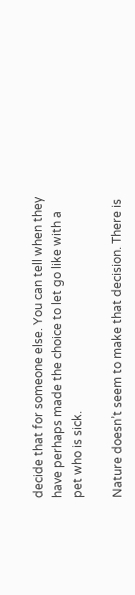decide that for someone else. You can tell when they have perhaps made the choice to let go like with a pet who is sick.

Nature doesn’t seem to make that decision. There is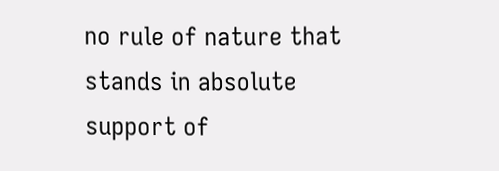no rule of nature that stands in absolute support of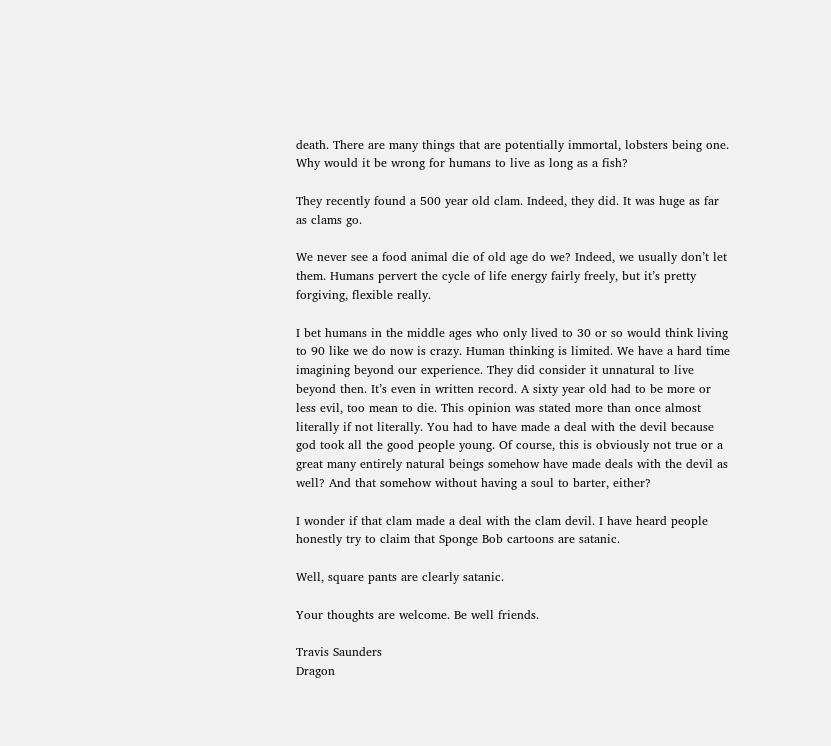death. There are many things that are potentially immortal, lobsters being one. Why would it be wrong for humans to live as long as a fish?

They recently found a 500 year old clam. Indeed, they did. It was huge as far as clams go.

We never see a food animal die of old age do we? Indeed, we usually don’t let them. Humans pervert the cycle of life energy fairly freely, but it’s pretty forgiving, flexible really.

I bet humans in the middle ages who only lived to 30 or so would think living to 90 like we do now is crazy. Human thinking is limited. We have a hard time imagining beyond our experience. They did consider it unnatural to live beyond then. It’s even in written record. A sixty year old had to be more or less evil, too mean to die. This opinion was stated more than once almost literally if not literally. You had to have made a deal with the devil because god took all the good people young. Of course, this is obviously not true or a great many entirely natural beings somehow have made deals with the devil as well? And that somehow without having a soul to barter, either?

I wonder if that clam made a deal with the clam devil. I have heard people honestly try to claim that Sponge Bob cartoons are satanic.

Well, square pants are clearly satanic.

Your thoughts are welcome. Be well friends.

Travis Saunders
Dragon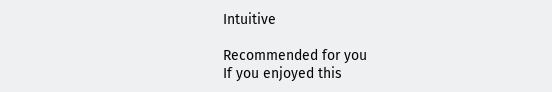Intuitive

Recommended for you
If you enjoyed this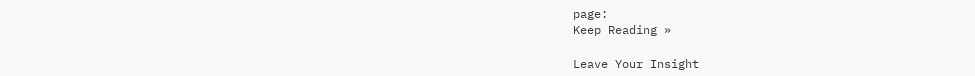page:
Keep Reading »

Leave Your Insight